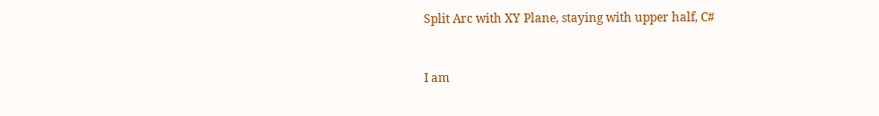Split Arc with XY Plane, staying with upper half, C#


I am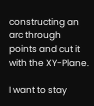constructing an arc through points and cut it with the XY-Plane.

I want to stay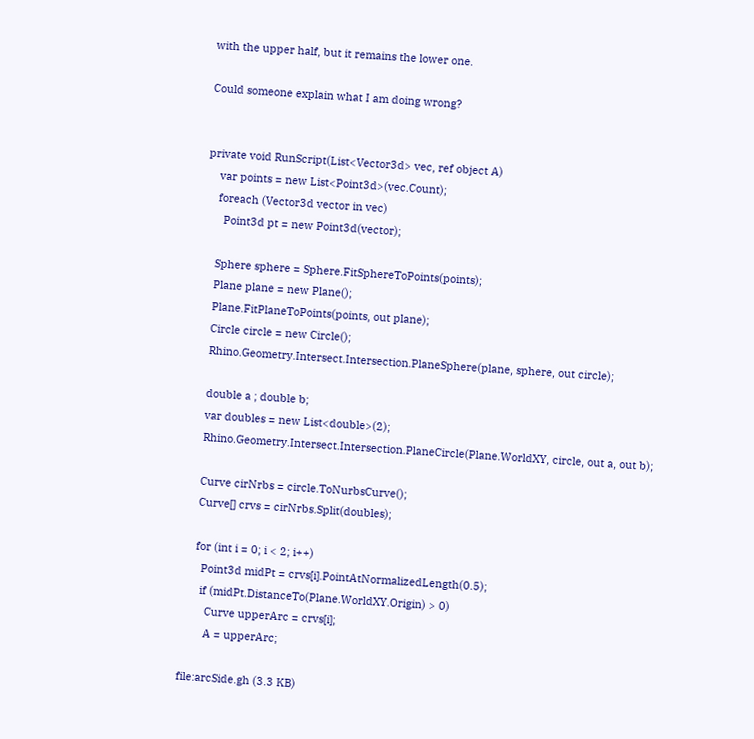with the upper half, but it remains the lower one.

Could someone explain what I am doing wrong?


private void RunScript(List<Vector3d> vec, ref object A)
    var points = new List<Point3d>(vec.Count);
    foreach (Vector3d vector in vec)
      Point3d pt = new Point3d(vector);

    Sphere sphere = Sphere.FitSphereToPoints(points);
    Plane plane = new Plane();
    Plane.FitPlaneToPoints(points, out plane);
    Circle circle = new Circle();
    Rhino.Geometry.Intersect.Intersection.PlaneSphere(plane, sphere, out circle);

    double a ; double b;
    var doubles = new List<double>(2);
    Rhino.Geometry.Intersect.Intersection.PlaneCircle(Plane.WorldXY, circle, out a, out b);

    Curve cirNrbs = circle.ToNurbsCurve();
    Curve[] crvs = cirNrbs.Split(doubles);

    for (int i = 0; i < 2; i++)
      Point3d midPt = crvs[i].PointAtNormalizedLength(0.5);
      if (midPt.DistanceTo(Plane.WorldXY.Origin) > 0)
        Curve upperArc = crvs[i];
        A = upperArc;

file:arcSide.gh (3.3 KB)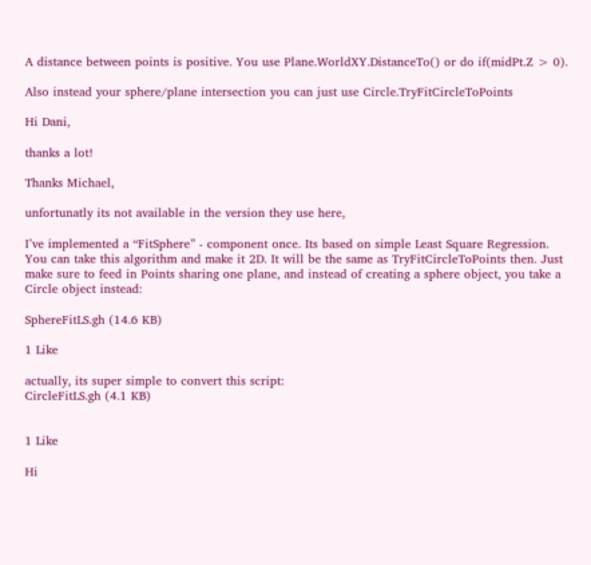A distance between points is positive. You use Plane.WorldXY.DistanceTo() or do if(midPt.Z > 0).

Also instead your sphere/plane intersection you can just use Circle.TryFitCircleToPoints

Hi Dani,

thanks a lot!

Thanks Michael,

unfortunatly its not available in the version they use here,

I’ve implemented a “FitSphere” - component once. Its based on simple Least Square Regression.
You can take this algorithm and make it 2D. It will be the same as TryFitCircleToPoints then. Just make sure to feed in Points sharing one plane, and instead of creating a sphere object, you take a Circle object instead:

SphereFitLS.gh (14.6 KB)

1 Like

actually, its super simple to convert this script:
CircleFitLS.gh (4.1 KB)


1 Like

Hi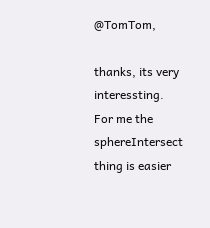@TomTom,

thanks, its very interessting.
For me the sphereIntersect thing is easier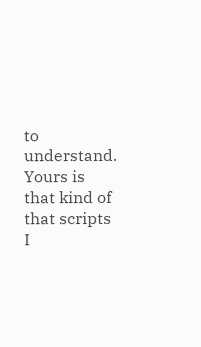to understand.
Yours is that kind of that scripts I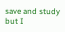save and study but I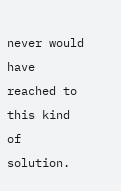never would have reached to this kind of solution.